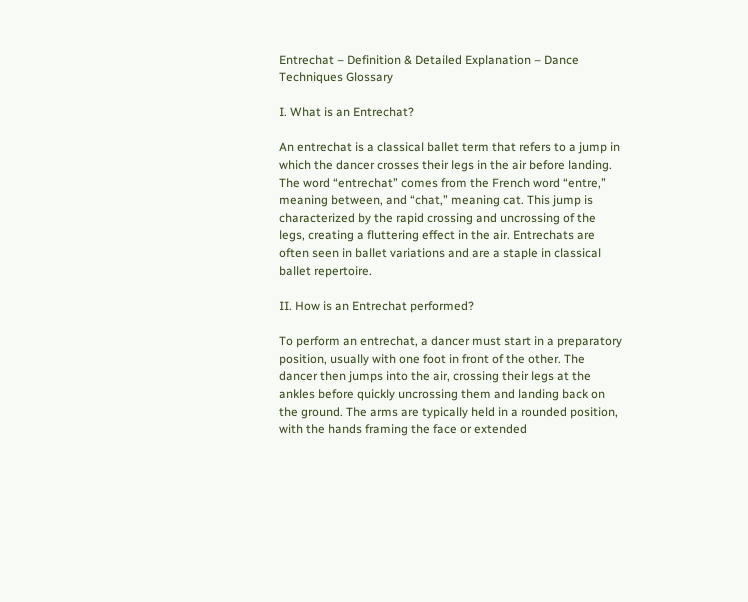Entrechat – Definition & Detailed Explanation – Dance Techniques Glossary

I. What is an Entrechat?

An entrechat is a classical ballet term that refers to a jump in which the dancer crosses their legs in the air before landing. The word “entrechat” comes from the French word “entre,” meaning between, and “chat,” meaning cat. This jump is characterized by the rapid crossing and uncrossing of the legs, creating a fluttering effect in the air. Entrechats are often seen in ballet variations and are a staple in classical ballet repertoire.

II. How is an Entrechat performed?

To perform an entrechat, a dancer must start in a preparatory position, usually with one foot in front of the other. The dancer then jumps into the air, crossing their legs at the ankles before quickly uncrossing them and landing back on the ground. The arms are typically held in a rounded position, with the hands framing the face or extended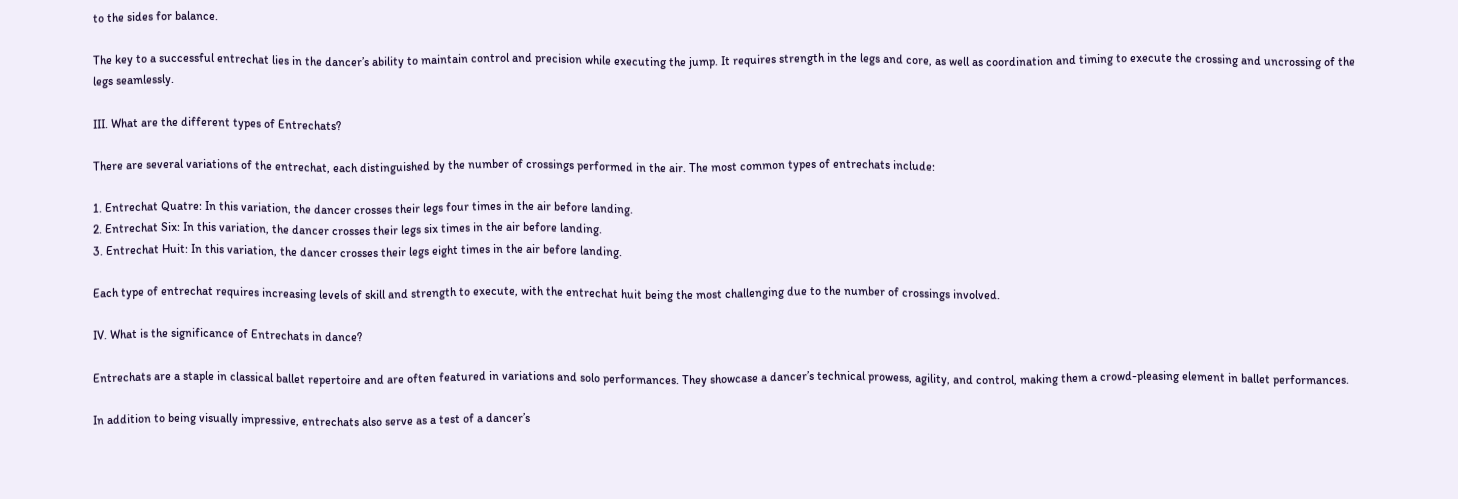to the sides for balance.

The key to a successful entrechat lies in the dancer’s ability to maintain control and precision while executing the jump. It requires strength in the legs and core, as well as coordination and timing to execute the crossing and uncrossing of the legs seamlessly.

III. What are the different types of Entrechats?

There are several variations of the entrechat, each distinguished by the number of crossings performed in the air. The most common types of entrechats include:

1. Entrechat Quatre: In this variation, the dancer crosses their legs four times in the air before landing.
2. Entrechat Six: In this variation, the dancer crosses their legs six times in the air before landing.
3. Entrechat Huit: In this variation, the dancer crosses their legs eight times in the air before landing.

Each type of entrechat requires increasing levels of skill and strength to execute, with the entrechat huit being the most challenging due to the number of crossings involved.

IV. What is the significance of Entrechats in dance?

Entrechats are a staple in classical ballet repertoire and are often featured in variations and solo performances. They showcase a dancer’s technical prowess, agility, and control, making them a crowd-pleasing element in ballet performances.

In addition to being visually impressive, entrechats also serve as a test of a dancer’s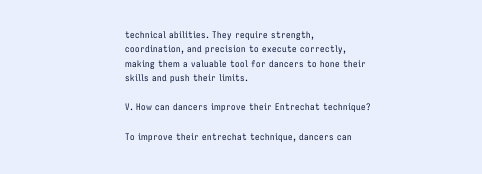technical abilities. They require strength, coordination, and precision to execute correctly, making them a valuable tool for dancers to hone their skills and push their limits.

V. How can dancers improve their Entrechat technique?

To improve their entrechat technique, dancers can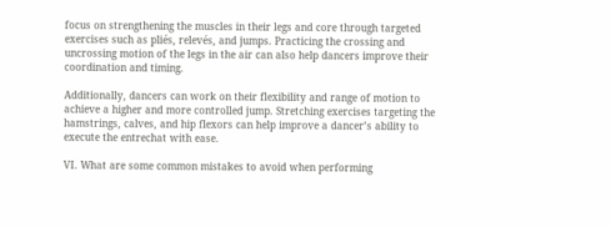focus on strengthening the muscles in their legs and core through targeted exercises such as pliés, relevés, and jumps. Practicing the crossing and uncrossing motion of the legs in the air can also help dancers improve their coordination and timing.

Additionally, dancers can work on their flexibility and range of motion to achieve a higher and more controlled jump. Stretching exercises targeting the hamstrings, calves, and hip flexors can help improve a dancer’s ability to execute the entrechat with ease.

VI. What are some common mistakes to avoid when performing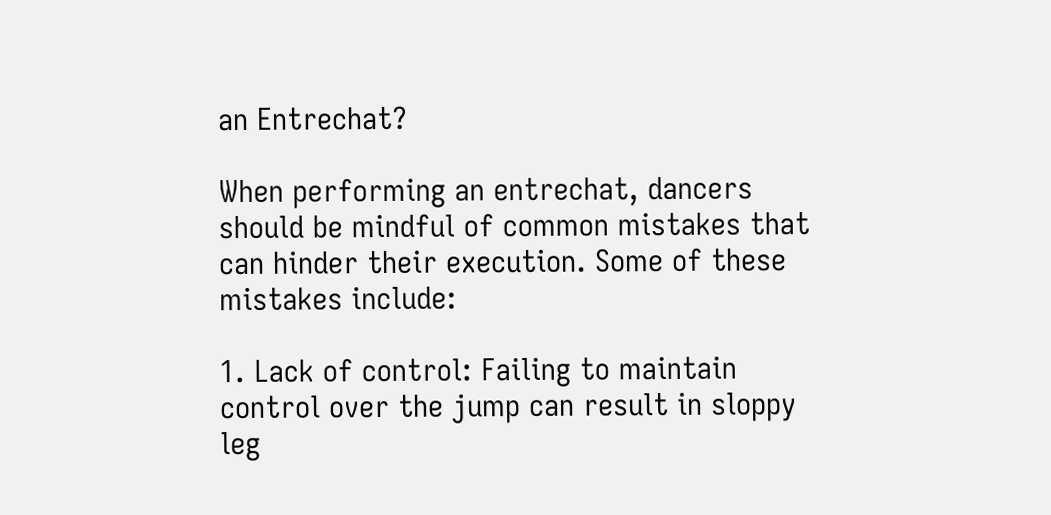an Entrechat?

When performing an entrechat, dancers should be mindful of common mistakes that can hinder their execution. Some of these mistakes include:

1. Lack of control: Failing to maintain control over the jump can result in sloppy leg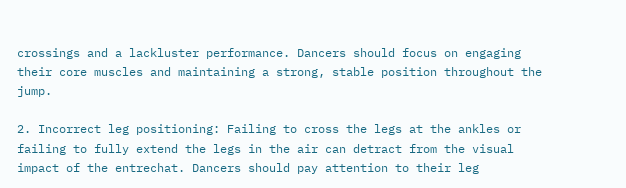crossings and a lackluster performance. Dancers should focus on engaging their core muscles and maintaining a strong, stable position throughout the jump.

2. Incorrect leg positioning: Failing to cross the legs at the ankles or failing to fully extend the legs in the air can detract from the visual impact of the entrechat. Dancers should pay attention to their leg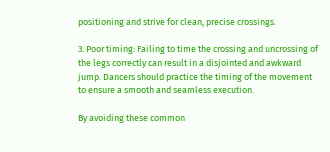positioning and strive for clean, precise crossings.

3. Poor timing: Failing to time the crossing and uncrossing of the legs correctly can result in a disjointed and awkward jump. Dancers should practice the timing of the movement to ensure a smooth and seamless execution.

By avoiding these common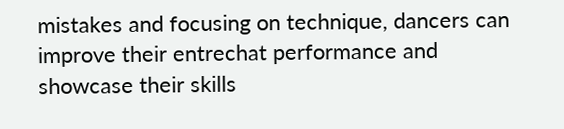mistakes and focusing on technique, dancers can improve their entrechat performance and showcase their skills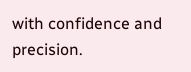with confidence and precision.